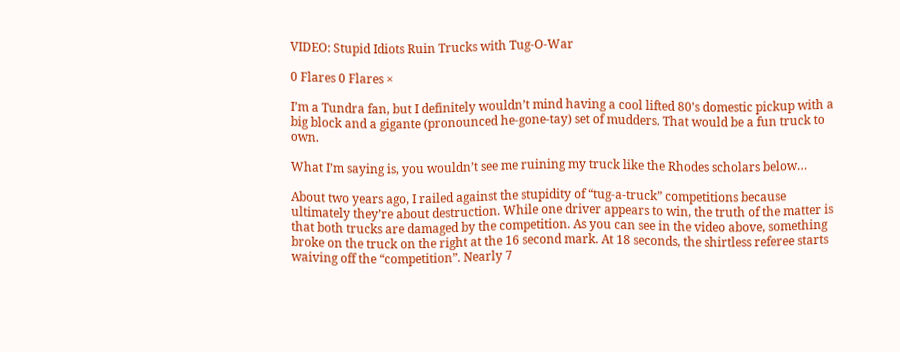VIDEO: Stupid Idiots Ruin Trucks with Tug-O-War

0 Flares 0 Flares ×

I’m a Tundra fan, but I definitely wouldn’t mind having a cool lifted 80’s domestic pickup with a big block and a gigante (pronounced he-gone-tay) set of mudders. That would be a fun truck to own.

What I’m saying is, you wouldn’t see me ruining my truck like the Rhodes scholars below…

About two years ago, I railed against the stupidity of “tug-a-truck” competitions because ultimately they’re about destruction. While one driver appears to win, the truth of the matter is that both trucks are damaged by the competition. As you can see in the video above, something broke on the truck on the right at the 16 second mark. At 18 seconds, the shirtless referee starts waiving off the “competition”. Nearly 7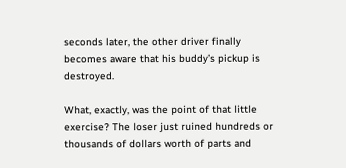seconds later, the other driver finally becomes aware that his buddy’s pickup is destroyed.

What, exactly, was the point of that little exercise? The loser just ruined hundreds or thousands of dollars worth of parts and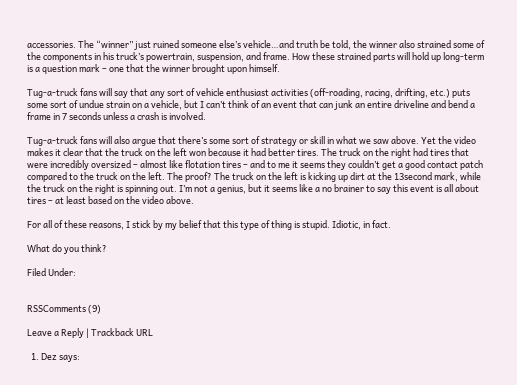accessories. The “winner” just ruined someone else’s vehicle…and truth be told, the winner also strained some of the components in his truck’s powertrain, suspension, and frame. How these strained parts will hold up long-term is a question mark – one that the winner brought upon himself.

Tug-a-truck fans will say that any sort of vehicle enthusiast activities (off-roading, racing, drifting, etc.) puts some sort of undue strain on a vehicle, but I can’t think of an event that can junk an entire driveline and bend a frame in 7 seconds unless a crash is involved.

Tug-a-truck fans will also argue that there’s some sort of strategy or skill in what we saw above. Yet the video makes it clear that the truck on the left won because it had better tires. The truck on the right had tires that were incredibly oversized – almost like flotation tires – and to me it seems they couldn’t get a good contact patch compared to the truck on the left. The proof? The truck on the left is kicking up dirt at the 13second mark, while the truck on the right is spinning out. I’m not a genius, but it seems like a no brainer to say this event is all about tires – at least based on the video above.

For all of these reasons, I stick by my belief that this type of thing is stupid. Idiotic, in fact.

What do you think?

Filed Under:


RSSComments (9)

Leave a Reply | Trackback URL

  1. Dez says: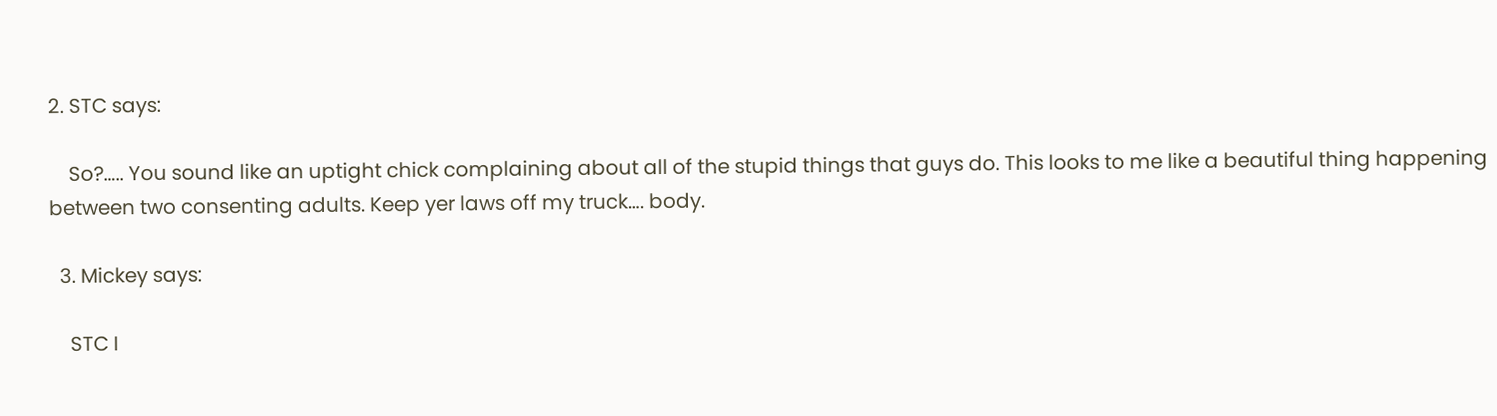2. STC says:

    So?….. You sound like an uptight chick complaining about all of the stupid things that guys do. This looks to me like a beautiful thing happening between two consenting adults. Keep yer laws off my truck…. body.

  3. Mickey says:

    STC I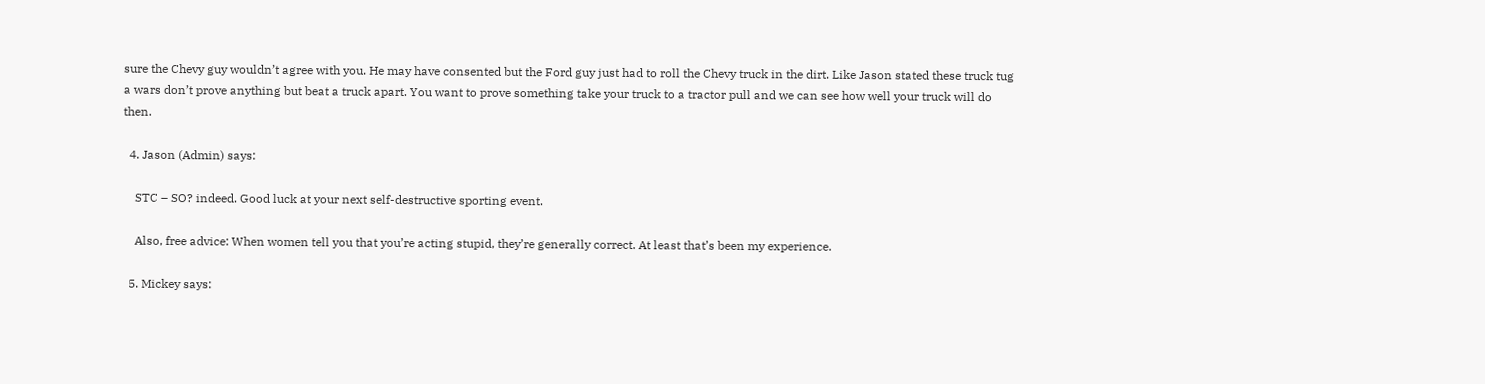sure the Chevy guy wouldn’t agree with you. He may have consented but the Ford guy just had to roll the Chevy truck in the dirt. Like Jason stated these truck tug a wars don’t prove anything but beat a truck apart. You want to prove something take your truck to a tractor pull and we can see how well your truck will do then.

  4. Jason (Admin) says:

    STC – SO? indeed. Good luck at your next self-destructive sporting event.

    Also, free advice: When women tell you that you’re acting stupid, they’re generally correct. At least that’s been my experience.

  5. Mickey says: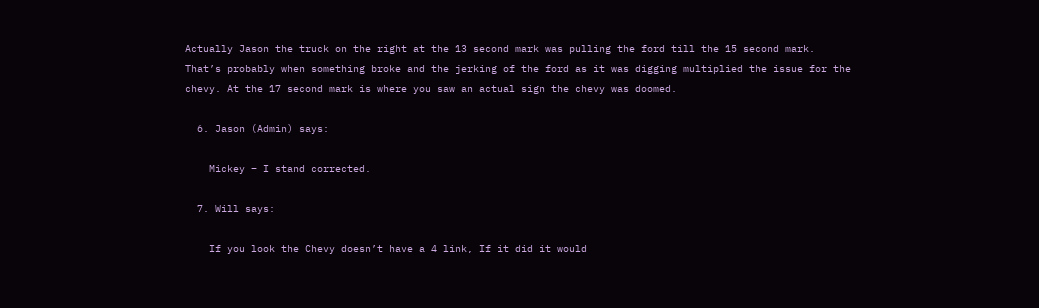Actually Jason the truck on the right at the 13 second mark was pulling the ford till the 15 second mark. That’s probably when something broke and the jerking of the ford as it was digging multiplied the issue for the chevy. At the 17 second mark is where you saw an actual sign the chevy was doomed.

  6. Jason (Admin) says:

    Mickey – I stand corrected.

  7. Will says:

    If you look the Chevy doesn’t have a 4 link, If it did it would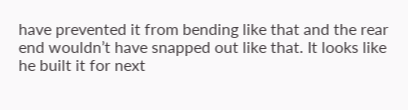have prevented it from bending like that and the rear end wouldn’t have snapped out like that. It looks like he built it for next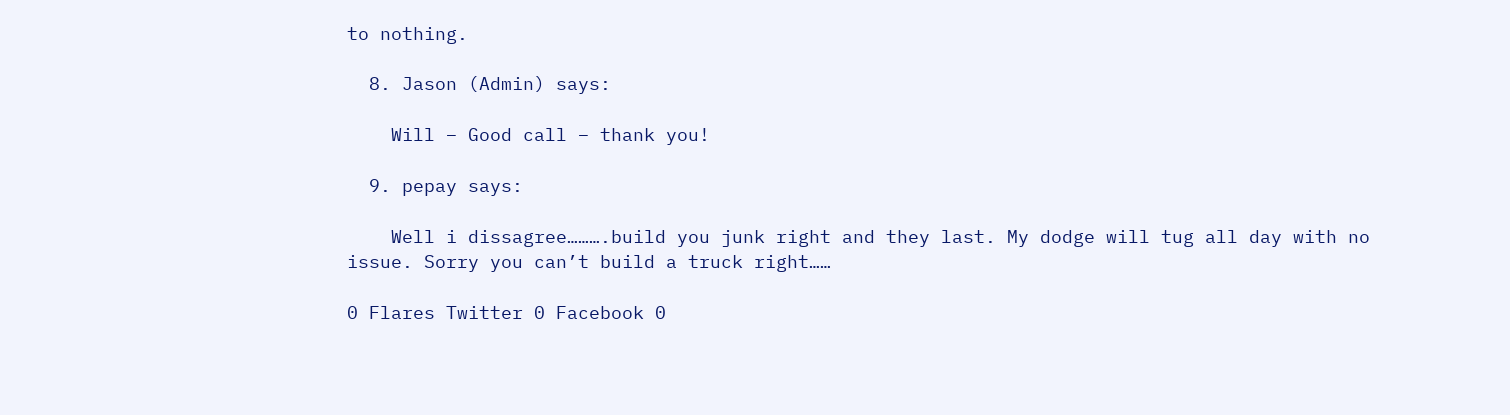to nothing.

  8. Jason (Admin) says:

    Will – Good call – thank you!

  9. pepay says:

    Well i dissagree……….build you junk right and they last. My dodge will tug all day with no issue. Sorry you can’t build a truck right……

0 Flares Twitter 0 Facebook 0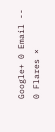Google+ 0 Email -- 0 Flares ×